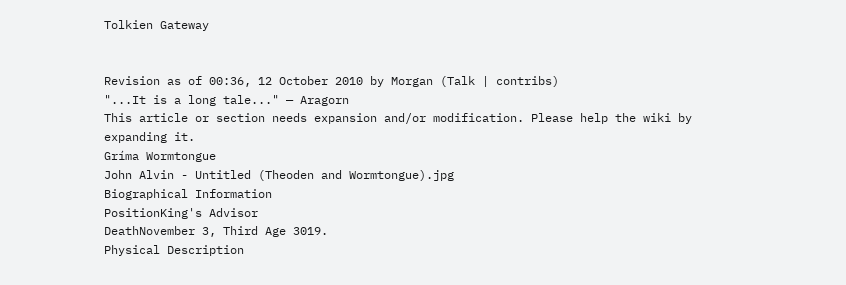Tolkien Gateway


Revision as of 00:36, 12 October 2010 by Morgan (Talk | contribs)
"...It is a long tale..." — Aragorn
This article or section needs expansion and/or modification. Please help the wiki by expanding it.
Gríma Wormtongue
John Alvin - Untitled (Theoden and Wormtongue).jpg
Biographical Information
PositionKing's Advisor
DeathNovember 3, Third Age 3019.
Physical Description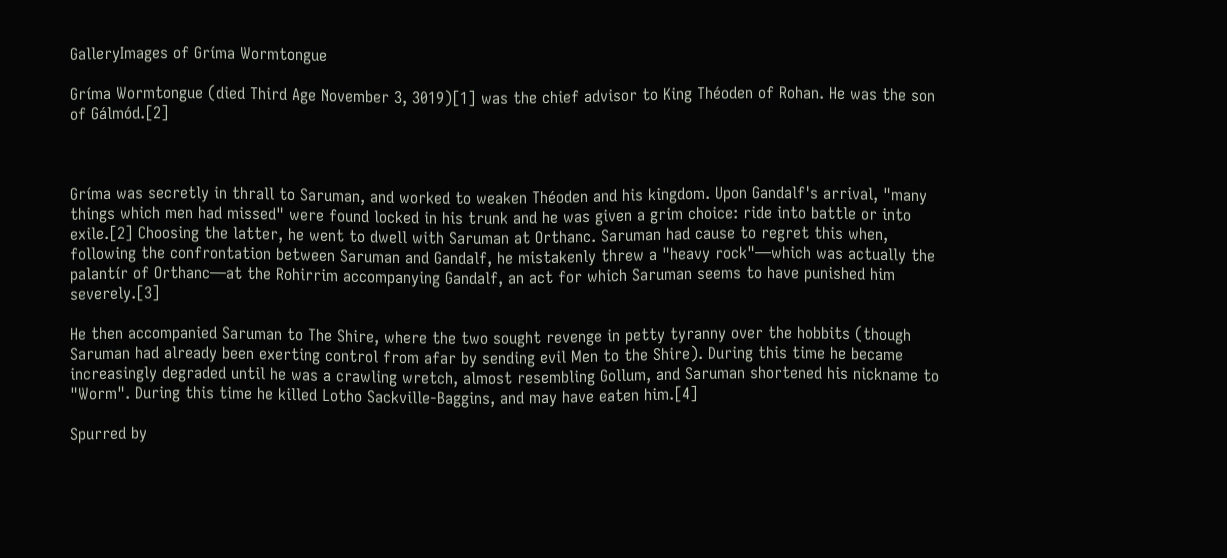GalleryImages of Gríma Wormtongue

Gríma Wormtongue (died Third Age November 3, 3019)[1] was the chief advisor to King Théoden of Rohan. He was the son of Gálmód.[2]



Gríma was secretly in thrall to Saruman, and worked to weaken Théoden and his kingdom. Upon Gandalf's arrival, "many things which men had missed" were found locked in his trunk and he was given a grim choice: ride into battle or into exile.[2] Choosing the latter, he went to dwell with Saruman at Orthanc. Saruman had cause to regret this when, following the confrontation between Saruman and Gandalf, he mistakenly threw a "heavy rock"—which was actually the palantír of Orthanc—at the Rohirrim accompanying Gandalf, an act for which Saruman seems to have punished him severely.[3]

He then accompanied Saruman to The Shire, where the two sought revenge in petty tyranny over the hobbits (though Saruman had already been exerting control from afar by sending evil Men to the Shire). During this time he became increasingly degraded until he was a crawling wretch, almost resembling Gollum, and Saruman shortened his nickname to "Worm". During this time he killed Lotho Sackville-Baggins, and may have eaten him.[4]

Spurred by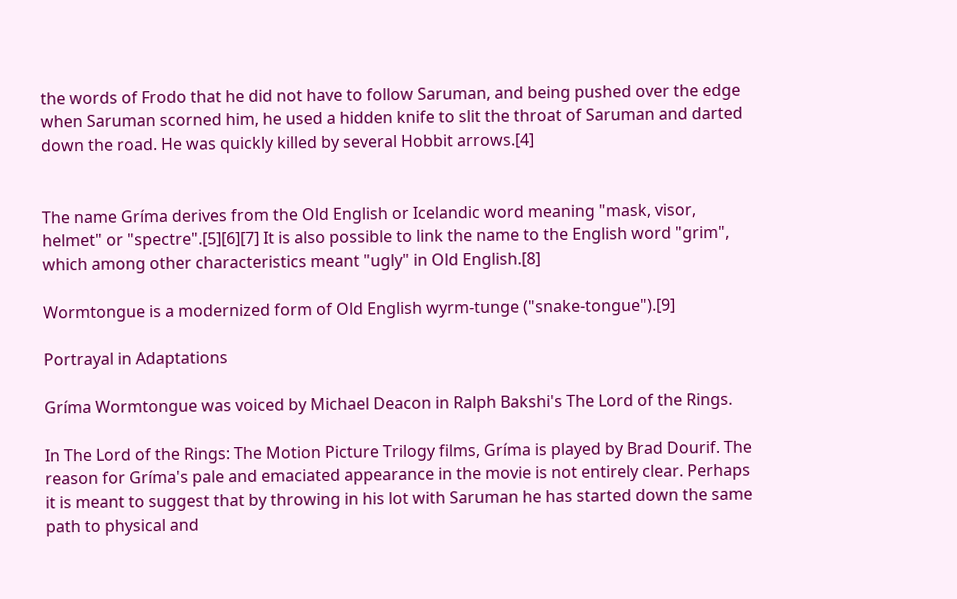the words of Frodo that he did not have to follow Saruman, and being pushed over the edge when Saruman scorned him, he used a hidden knife to slit the throat of Saruman and darted down the road. He was quickly killed by several Hobbit arrows.[4]


The name Gríma derives from the Old English or Icelandic word meaning "mask, visor, helmet" or "spectre".[5][6][7] It is also possible to link the name to the English word "grim", which among other characteristics meant "ugly" in Old English.[8]

Wormtongue is a modernized form of Old English wyrm-tunge ("snake-tongue").[9]

Portrayal in Adaptations

Gríma Wormtongue was voiced by Michael Deacon in Ralph Bakshi's The Lord of the Rings.

In The Lord of the Rings: The Motion Picture Trilogy films, Gríma is played by Brad Dourif. The reason for Gríma's pale and emaciated appearance in the movie is not entirely clear. Perhaps it is meant to suggest that by throwing in his lot with Saruman he has started down the same path to physical and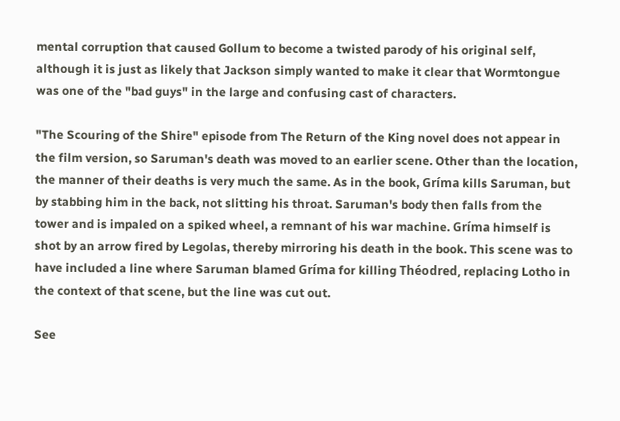mental corruption that caused Gollum to become a twisted parody of his original self, although it is just as likely that Jackson simply wanted to make it clear that Wormtongue was one of the "bad guys" in the large and confusing cast of characters.

"The Scouring of the Shire" episode from The Return of the King novel does not appear in the film version, so Saruman's death was moved to an earlier scene. Other than the location, the manner of their deaths is very much the same. As in the book, Gríma kills Saruman, but by stabbing him in the back, not slitting his throat. Saruman's body then falls from the tower and is impaled on a spiked wheel, a remnant of his war machine. Gríma himself is shot by an arrow fired by Legolas, thereby mirroring his death in the book. This scene was to have included a line where Saruman blamed Gríma for killing Théodred, replacing Lotho in the context of that scene, but the line was cut out.

See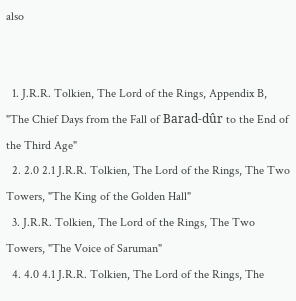also


  1. J.R.R. Tolkien, The Lord of the Rings, Appendix B, "The Chief Days from the Fall of Barad-dûr to the End of the Third Age"
  2. 2.0 2.1 J.R.R. Tolkien, The Lord of the Rings, The Two Towers, "The King of the Golden Hall"
  3. J.R.R. Tolkien, The Lord of the Rings, The Two Towers, "The Voice of Saruman"
  4. 4.0 4.1 J.R.R. Tolkien, The Lord of the Rings, The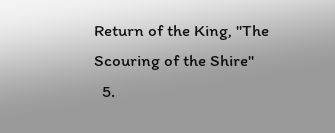Return of the King, "The Scouring of the Shire"
  5.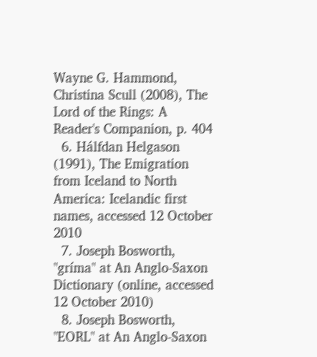Wayne G. Hammond, Christina Scull (2008), The Lord of the Rings: A Reader's Companion, p. 404
  6. Hálfdan Helgason (1991), The Emigration from Iceland to North America: Icelandic first names, accessed 12 October 2010
  7. Joseph Bosworth, "gríma" at An Anglo-Saxon Dictionary (online, accessed 12 October 2010)
  8. Joseph Bosworth, "EORL" at An Anglo-Saxon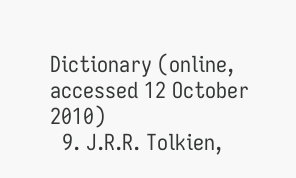Dictionary (online, accessed 12 October 2010)
  9. J.R.R. Tolkien,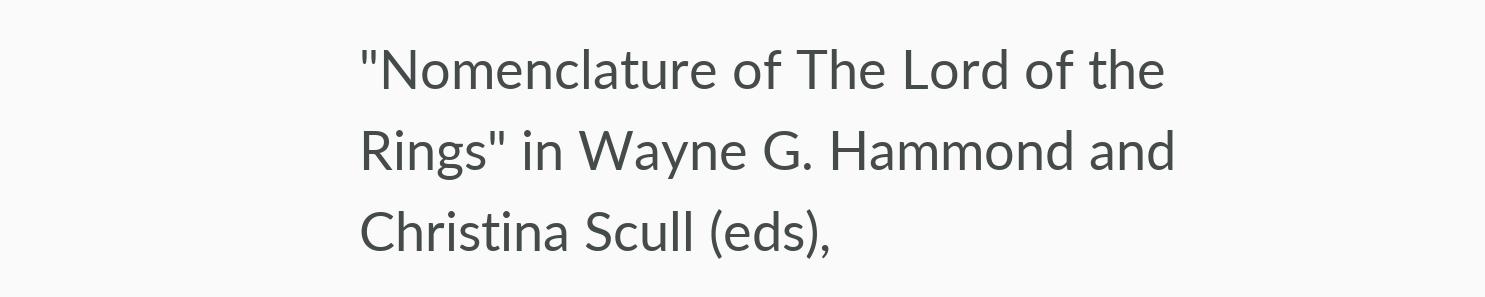"Nomenclature of The Lord of the Rings" in Wayne G. Hammond and Christina Scull (eds),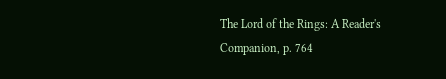The Lord of the Rings: A Reader's Companion, p. 764